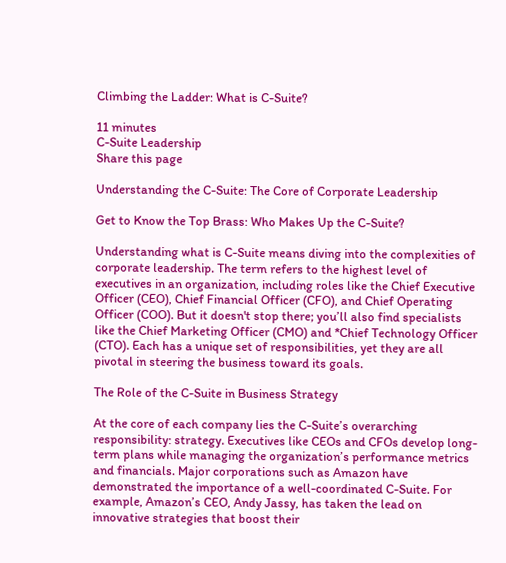Climbing the Ladder: What is C-Suite?

11 minutes
C-Suite Leadership
Share this page

Understanding the C-Suite: The Core of Corporate Leadership

Get to Know the Top Brass: Who Makes Up the C-Suite?

Understanding what is C-Suite means diving into the complexities of corporate leadership. The term refers to the highest level of executives in an organization, including roles like the Chief Executive Officer (CEO), Chief Financial Officer (CFO), and Chief Operating Officer (COO). But it doesn't stop there; you’ll also find specialists like the Chief Marketing Officer (CMO) and *Chief Technology Officer (CTO). Each has a unique set of responsibilities, yet they are all pivotal in steering the business toward its goals.

The Role of the C-Suite in Business Strategy

At the core of each company lies the C-Suite’s overarching responsibility: strategy. Executives like CEOs and CFOs develop long-term plans while managing the organization’s performance metrics and financials. Major corporations such as Amazon have demonstrated the importance of a well-coordinated C-Suite. For example, Amazon’s CEO, Andy Jassy, has taken the lead on innovative strategies that boost their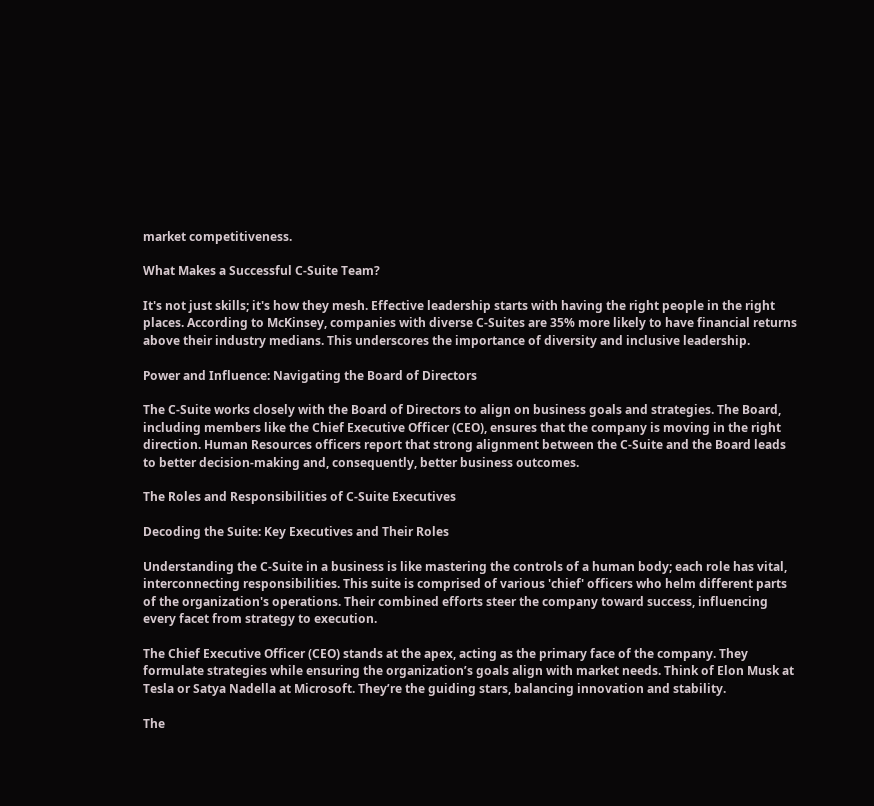market competitiveness.

What Makes a Successful C-Suite Team?

It's not just skills; it's how they mesh. Effective leadership starts with having the right people in the right places. According to McKinsey, companies with diverse C-Suites are 35% more likely to have financial returns above their industry medians. This underscores the importance of diversity and inclusive leadership.

Power and Influence: Navigating the Board of Directors

The C-Suite works closely with the Board of Directors to align on business goals and strategies. The Board, including members like the Chief Executive Officer (CEO), ensures that the company is moving in the right direction. Human Resources officers report that strong alignment between the C-Suite and the Board leads to better decision-making and, consequently, better business outcomes.

The Roles and Responsibilities of C-Suite Executives

Decoding the Suite: Key Executives and Their Roles

Understanding the C-Suite in a business is like mastering the controls of a human body; each role has vital, interconnecting responsibilities. This suite is comprised of various 'chief' officers who helm different parts of the organization's operations. Their combined efforts steer the company toward success, influencing every facet from strategy to execution.

The Chief Executive Officer (CEO) stands at the apex, acting as the primary face of the company. They formulate strategies while ensuring the organization’s goals align with market needs. Think of Elon Musk at Tesla or Satya Nadella at Microsoft. They’re the guiding stars, balancing innovation and stability.

The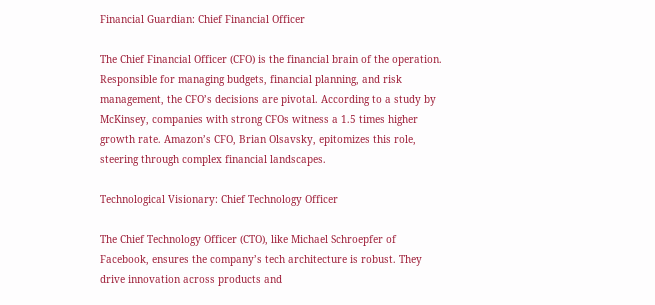Financial Guardian: Chief Financial Officer

The Chief Financial Officer (CFO) is the financial brain of the operation. Responsible for managing budgets, financial planning, and risk management, the CFO’s decisions are pivotal. According to a study by McKinsey, companies with strong CFOs witness a 1.5 times higher growth rate. Amazon’s CFO, Brian Olsavsky, epitomizes this role, steering through complex financial landscapes.

Technological Visionary: Chief Technology Officer

The Chief Technology Officer (CTO), like Michael Schroepfer of Facebook, ensures the company’s tech architecture is robust. They drive innovation across products and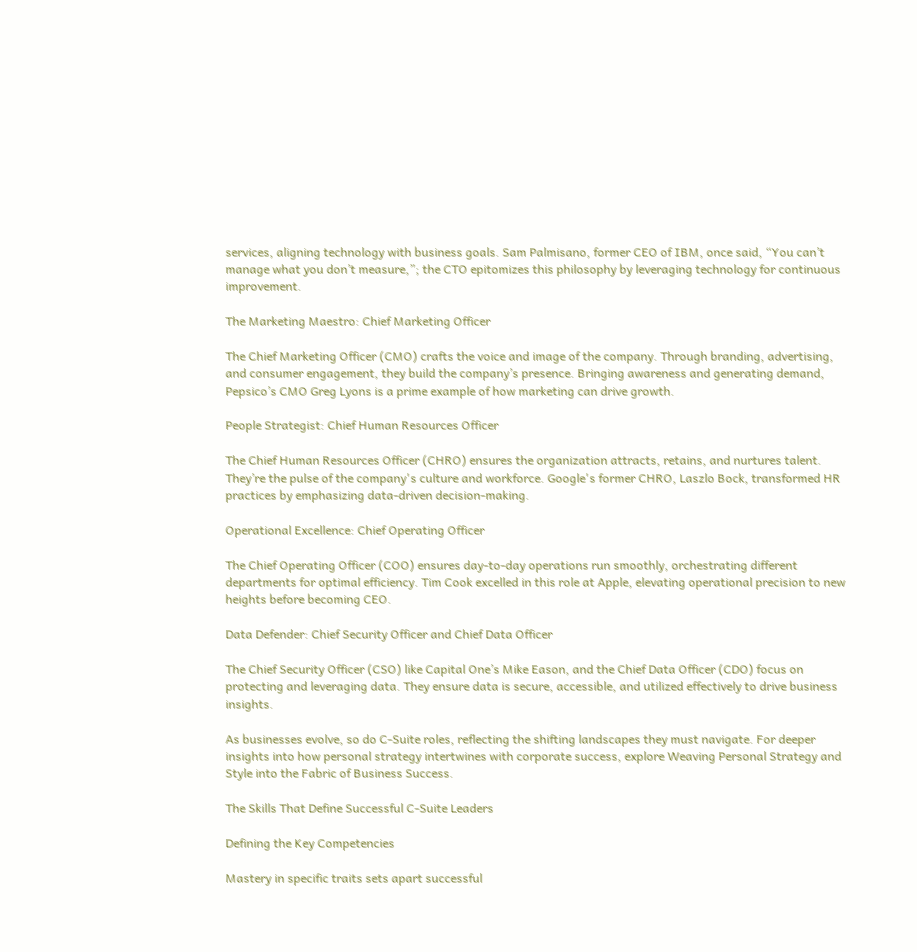services, aligning technology with business goals. Sam Palmisano, former CEO of IBM, once said, “You can’t manage what you don’t measure,”; the CTO epitomizes this philosophy by leveraging technology for continuous improvement.

The Marketing Maestro: Chief Marketing Officer

The Chief Marketing Officer (CMO) crafts the voice and image of the company. Through branding, advertising, and consumer engagement, they build the company’s presence. Bringing awareness and generating demand, Pepsico’s CMO Greg Lyons is a prime example of how marketing can drive growth.

People Strategist: Chief Human Resources Officer

The Chief Human Resources Officer (CHRO) ensures the organization attracts, retains, and nurtures talent. They’re the pulse of the company's culture and workforce. Google's former CHRO, Laszlo Bock, transformed HR practices by emphasizing data-driven decision-making.

Operational Excellence: Chief Operating Officer

The Chief Operating Officer (COO) ensures day-to-day operations run smoothly, orchestrating different departments for optimal efficiency. Tim Cook excelled in this role at Apple, elevating operational precision to new heights before becoming CEO.

Data Defender: Chief Security Officer and Chief Data Officer

The Chief Security Officer (CSO) like Capital One’s Mike Eason, and the Chief Data Officer (CDO) focus on protecting and leveraging data. They ensure data is secure, accessible, and utilized effectively to drive business insights.

As businesses evolve, so do C-Suite roles, reflecting the shifting landscapes they must navigate. For deeper insights into how personal strategy intertwines with corporate success, explore Weaving Personal Strategy and Style into the Fabric of Business Success.

The Skills That Define Successful C-Suite Leaders

Defining the Key Competencies

Mastery in specific traits sets apart successful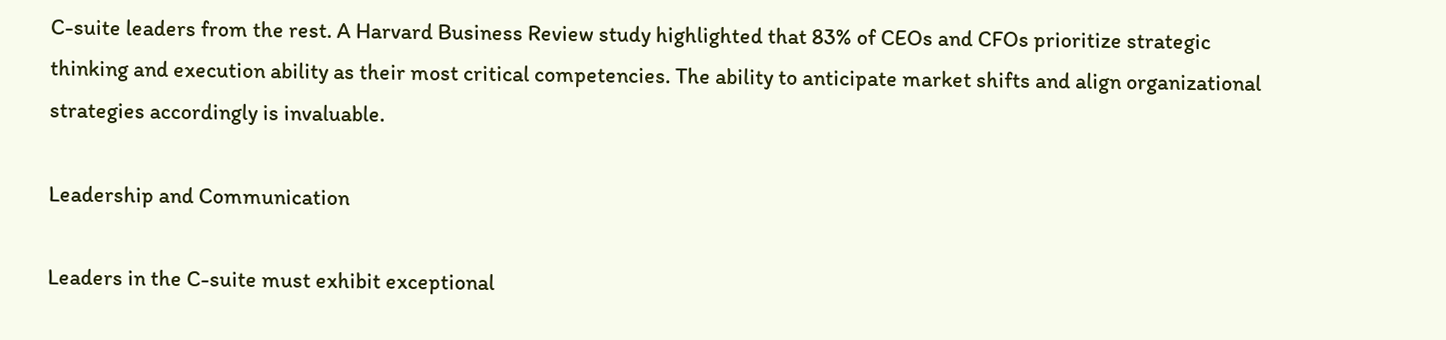C-suite leaders from the rest. A Harvard Business Review study highlighted that 83% of CEOs and CFOs prioritize strategic thinking and execution ability as their most critical competencies. The ability to anticipate market shifts and align organizational strategies accordingly is invaluable.

Leadership and Communication

Leaders in the C-suite must exhibit exceptional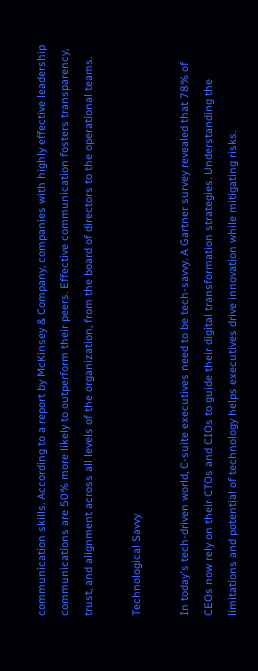communication skills. According to a report by McKinsey & Company, companies with highly effective leadership communications are 50% more likely to outperform their peers. Effective communication fosters transparency, trust, and alignment across all levels of the organization, from the board of directors to the operational teams.

Technological Savvy

In today's tech-driven world, C-suite executives need to be tech-savvy. A Gartner survey revealed that 78% of CEOs now rely on their CTOs and CIOs to guide their digital transformation strategies. Understanding the limitations and potential of technology helps executives drive innovation while mitigating risks.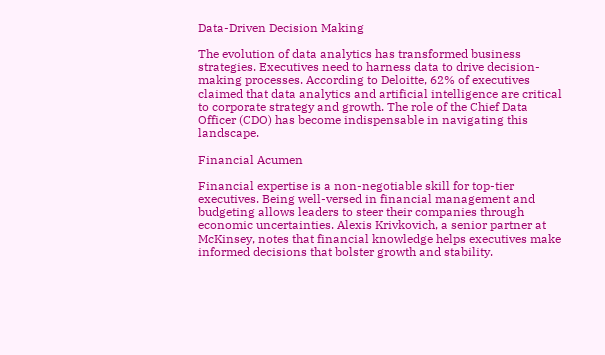Data-Driven Decision Making

The evolution of data analytics has transformed business strategies. Executives need to harness data to drive decision-making processes. According to Deloitte, 62% of executives claimed that data analytics and artificial intelligence are critical to corporate strategy and growth. The role of the Chief Data Officer (CDO) has become indispensable in navigating this landscape.

Financial Acumen

Financial expertise is a non-negotiable skill for top-tier executives. Being well-versed in financial management and budgeting allows leaders to steer their companies through economic uncertainties. Alexis Krivkovich, a senior partner at McKinsey, notes that financial knowledge helps executives make informed decisions that bolster growth and stability.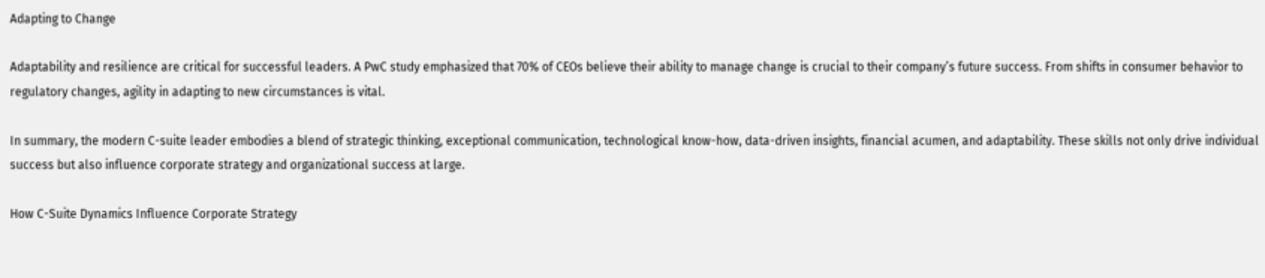Adapting to Change

Adaptability and resilience are critical for successful leaders. A PwC study emphasized that 70% of CEOs believe their ability to manage change is crucial to their company’s future success. From shifts in consumer behavior to regulatory changes, agility in adapting to new circumstances is vital.

In summary, the modern C-suite leader embodies a blend of strategic thinking, exceptional communication, technological know-how, data-driven insights, financial acumen, and adaptability. These skills not only drive individual success but also influence corporate strategy and organizational success at large.

How C-Suite Dynamics Influence Corporate Strategy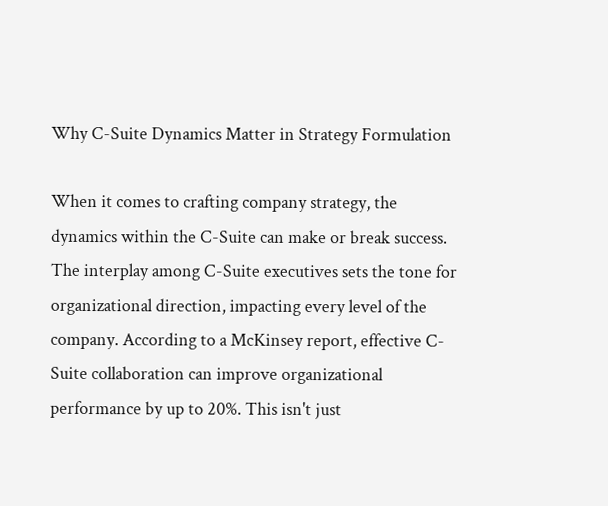Why C-Suite Dynamics Matter in Strategy Formulation

When it comes to crafting company strategy, the dynamics within the C-Suite can make or break success. The interplay among C-Suite executives sets the tone for organizational direction, impacting every level of the company. According to a McKinsey report, effective C-Suite collaboration can improve organizational performance by up to 20%. This isn't just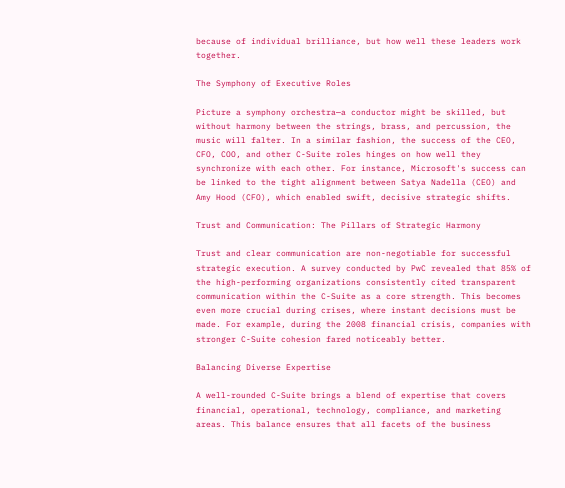because of individual brilliance, but how well these leaders work together.

The Symphony of Executive Roles

Picture a symphony orchestra—a conductor might be skilled, but without harmony between the strings, brass, and percussion, the music will falter. In a similar fashion, the success of the CEO, CFO, COO, and other C-Suite roles hinges on how well they synchronize with each other. For instance, Microsoft's success can be linked to the tight alignment between Satya Nadella (CEO) and Amy Hood (CFO), which enabled swift, decisive strategic shifts.

Trust and Communication: The Pillars of Strategic Harmony

Trust and clear communication are non-negotiable for successful strategic execution. A survey conducted by PwC revealed that 85% of the high-performing organizations consistently cited transparent communication within the C-Suite as a core strength. This becomes even more crucial during crises, where instant decisions must be made. For example, during the 2008 financial crisis, companies with stronger C-Suite cohesion fared noticeably better.

Balancing Diverse Expertise

A well-rounded C-Suite brings a blend of expertise that covers financial, operational, technology, compliance, and marketing areas. This balance ensures that all facets of the business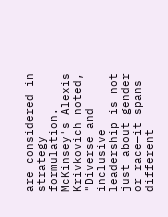are considered in strategy formulation. McKinsey's Alexis Krivkovich noted, "Diverse and inclusive leadership is not just about gender or race—it spans different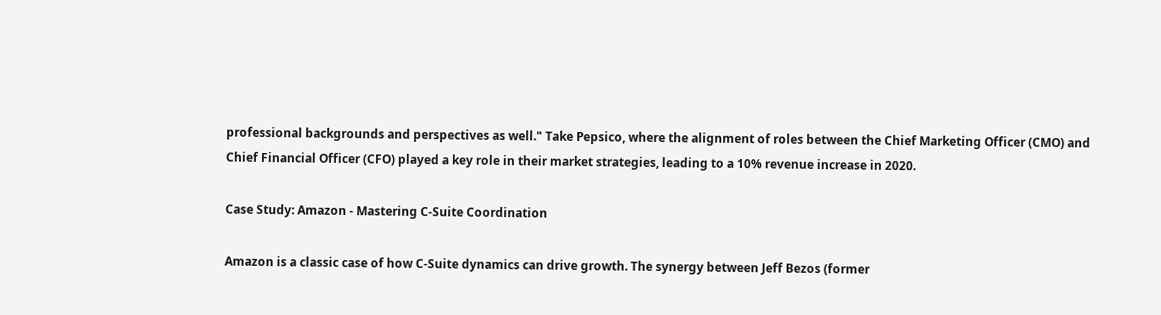professional backgrounds and perspectives as well." Take Pepsico, where the alignment of roles between the Chief Marketing Officer (CMO) and Chief Financial Officer (CFO) played a key role in their market strategies, leading to a 10% revenue increase in 2020.

Case Study: Amazon - Mastering C-Suite Coordination

Amazon is a classic case of how C-Suite dynamics can drive growth. The synergy between Jeff Bezos (former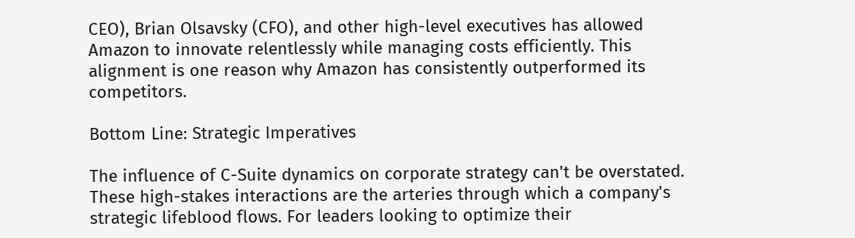CEO), Brian Olsavsky (CFO), and other high-level executives has allowed Amazon to innovate relentlessly while managing costs efficiently. This alignment is one reason why Amazon has consistently outperformed its competitors.

Bottom Line: Strategic Imperatives

The influence of C-Suite dynamics on corporate strategy can't be overstated. These high-stakes interactions are the arteries through which a company's strategic lifeblood flows. For leaders looking to optimize their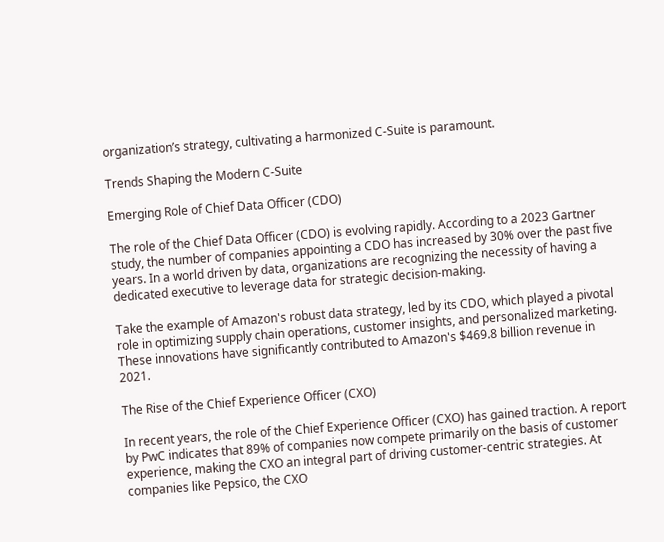organization’s strategy, cultivating a harmonized C-Suite is paramount.

Trends Shaping the Modern C-Suite

Emerging Role of Chief Data Officer (CDO)

The role of the Chief Data Officer (CDO) is evolving rapidly. According to a 2023 Gartner study, the number of companies appointing a CDO has increased by 30% over the past five years. In a world driven by data, organizations are recognizing the necessity of having a dedicated executive to leverage data for strategic decision-making.

Take the example of Amazon's robust data strategy, led by its CDO, which played a pivotal role in optimizing supply chain operations, customer insights, and personalized marketing. These innovations have significantly contributed to Amazon's $469.8 billion revenue in 2021.

The Rise of the Chief Experience Officer (CXO)

In recent years, the role of the Chief Experience Officer (CXO) has gained traction. A report by PwC indicates that 89% of companies now compete primarily on the basis of customer experience, making the CXO an integral part of driving customer-centric strategies. At companies like Pepsico, the CXO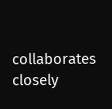collaborates closely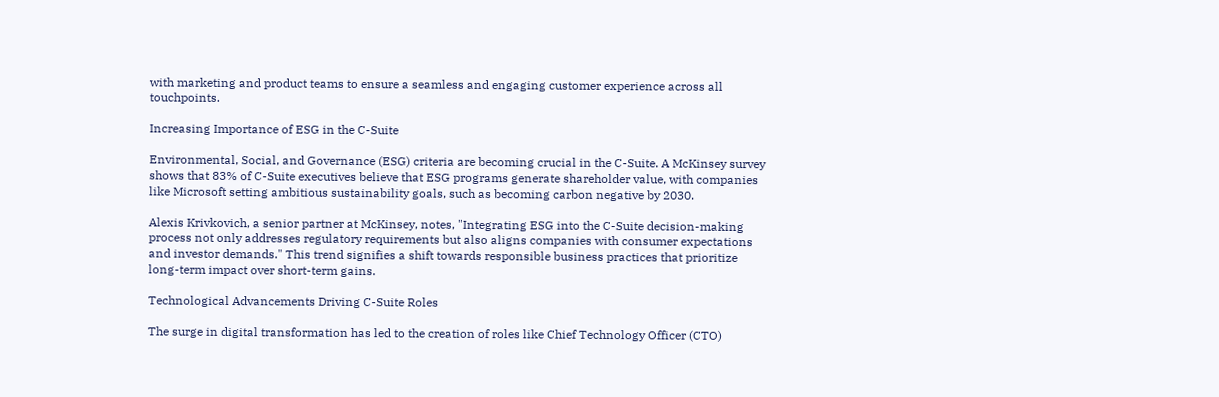with marketing and product teams to ensure a seamless and engaging customer experience across all touchpoints.

Increasing Importance of ESG in the C-Suite

Environmental, Social, and Governance (ESG) criteria are becoming crucial in the C-Suite. A McKinsey survey shows that 83% of C-Suite executives believe that ESG programs generate shareholder value, with companies like Microsoft setting ambitious sustainability goals, such as becoming carbon negative by 2030.

Alexis Krivkovich, a senior partner at McKinsey, notes, "Integrating ESG into the C-Suite decision-making process not only addresses regulatory requirements but also aligns companies with consumer expectations and investor demands." This trend signifies a shift towards responsible business practices that prioritize long-term impact over short-term gains.

Technological Advancements Driving C-Suite Roles

The surge in digital transformation has led to the creation of roles like Chief Technology Officer (CTO)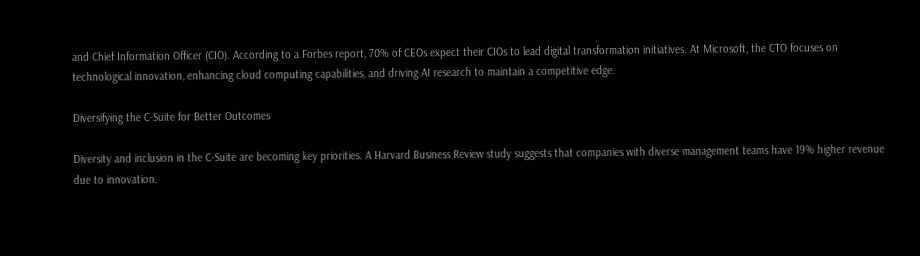and Chief Information Officer (CIO). According to a Forbes report, 70% of CEOs expect their CIOs to lead digital transformation initiatives. At Microsoft, the CTO focuses on technological innovation, enhancing cloud computing capabilities, and driving AI research to maintain a competitive edge.

Diversifying the C-Suite for Better Outcomes

Diversity and inclusion in the C-Suite are becoming key priorities. A Harvard Business Review study suggests that companies with diverse management teams have 19% higher revenue due to innovation.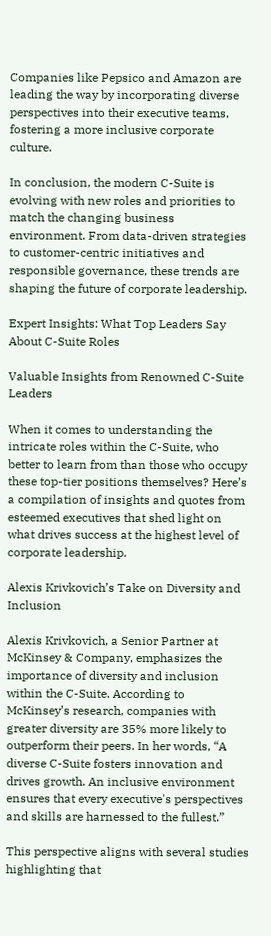Companies like Pepsico and Amazon are leading the way by incorporating diverse perspectives into their executive teams, fostering a more inclusive corporate culture.

In conclusion, the modern C-Suite is evolving with new roles and priorities to match the changing business environment. From data-driven strategies to customer-centric initiatives and responsible governance, these trends are shaping the future of corporate leadership.

Expert Insights: What Top Leaders Say About C-Suite Roles

Valuable Insights from Renowned C-Suite Leaders

When it comes to understanding the intricate roles within the C-Suite, who better to learn from than those who occupy these top-tier positions themselves? Here’s a compilation of insights and quotes from esteemed executives that shed light on what drives success at the highest level of corporate leadership.

Alexis Krivkovich’s Take on Diversity and Inclusion

Alexis Krivkovich, a Senior Partner at McKinsey & Company, emphasizes the importance of diversity and inclusion within the C-Suite. According to McKinsey’s research, companies with greater diversity are 35% more likely to outperform their peers. In her words, “A diverse C-Suite fosters innovation and drives growth. An inclusive environment ensures that every executive's perspectives and skills are harnessed to the fullest.”

This perspective aligns with several studies highlighting that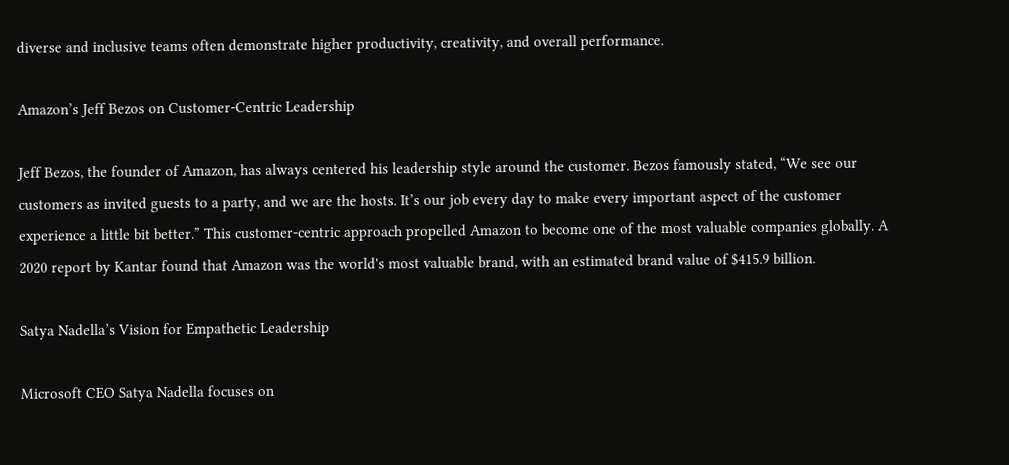diverse and inclusive teams often demonstrate higher productivity, creativity, and overall performance.

Amazon’s Jeff Bezos on Customer-Centric Leadership

Jeff Bezos, the founder of Amazon, has always centered his leadership style around the customer. Bezos famously stated, “We see our customers as invited guests to a party, and we are the hosts. It’s our job every day to make every important aspect of the customer experience a little bit better.” This customer-centric approach propelled Amazon to become one of the most valuable companies globally. A 2020 report by Kantar found that Amazon was the world's most valuable brand, with an estimated brand value of $415.9 billion.

Satya Nadella’s Vision for Empathetic Leadership

Microsoft CEO Satya Nadella focuses on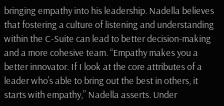bringing empathy into his leadership. Nadella believes that fostering a culture of listening and understanding within the C-Suite can lead to better decision-making and a more cohesive team. “Empathy makes you a better innovator. If I look at the core attributes of a leader who’s able to bring out the best in others, it starts with empathy,” Nadella asserts. Under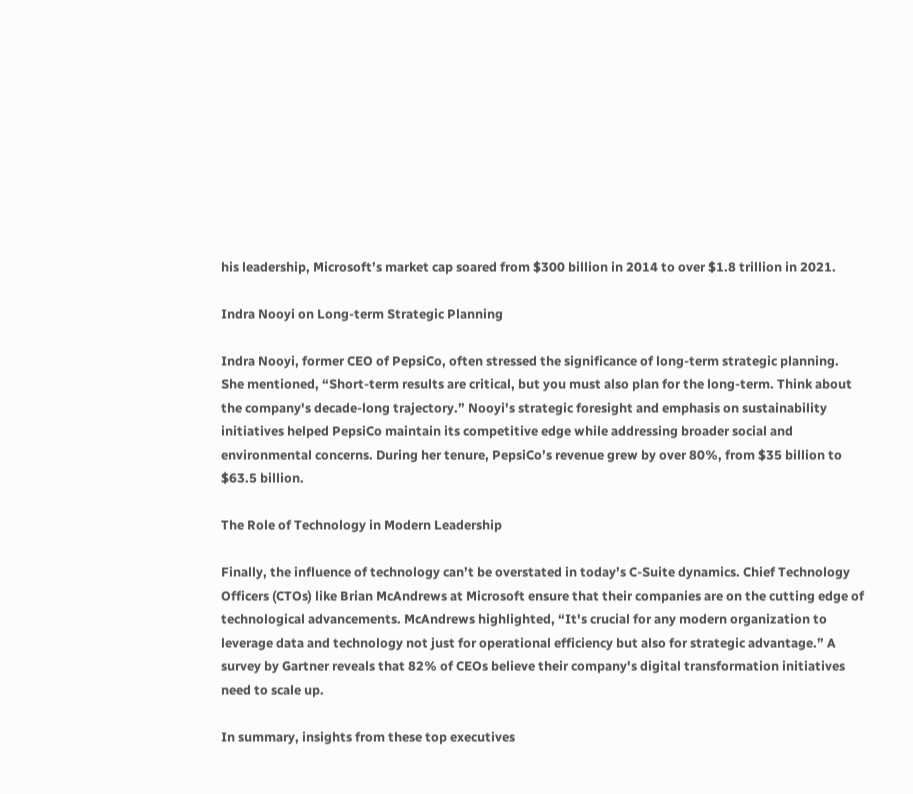his leadership, Microsoft’s market cap soared from $300 billion in 2014 to over $1.8 trillion in 2021.

Indra Nooyi on Long-term Strategic Planning

Indra Nooyi, former CEO of PepsiCo, often stressed the significance of long-term strategic planning. She mentioned, “Short-term results are critical, but you must also plan for the long-term. Think about the company's decade-long trajectory.” Nooyi's strategic foresight and emphasis on sustainability initiatives helped PepsiCo maintain its competitive edge while addressing broader social and environmental concerns. During her tenure, PepsiCo’s revenue grew by over 80%, from $35 billion to $63.5 billion.

The Role of Technology in Modern Leadership

Finally, the influence of technology can’t be overstated in today’s C-Suite dynamics. Chief Technology Officers (CTOs) like Brian McAndrews at Microsoft ensure that their companies are on the cutting edge of technological advancements. McAndrews highlighted, “It's crucial for any modern organization to leverage data and technology not just for operational efficiency but also for strategic advantage.” A survey by Gartner reveals that 82% of CEOs believe their company's digital transformation initiatives need to scale up.

In summary, insights from these top executives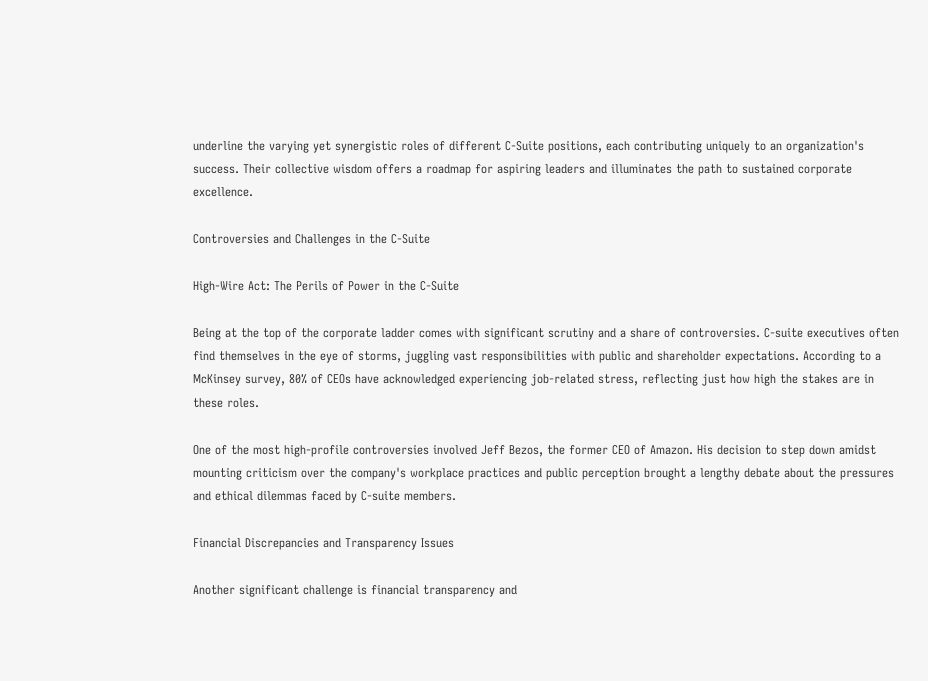underline the varying yet synergistic roles of different C-Suite positions, each contributing uniquely to an organization's success. Their collective wisdom offers a roadmap for aspiring leaders and illuminates the path to sustained corporate excellence.

Controversies and Challenges in the C-Suite

High-Wire Act: The Perils of Power in the C-Suite

Being at the top of the corporate ladder comes with significant scrutiny and a share of controversies. C-suite executives often find themselves in the eye of storms, juggling vast responsibilities with public and shareholder expectations. According to a McKinsey survey, 80% of CEOs have acknowledged experiencing job-related stress, reflecting just how high the stakes are in these roles.

One of the most high-profile controversies involved Jeff Bezos, the former CEO of Amazon. His decision to step down amidst mounting criticism over the company's workplace practices and public perception brought a lengthy debate about the pressures and ethical dilemmas faced by C-suite members.

Financial Discrepancies and Transparency Issues

Another significant challenge is financial transparency and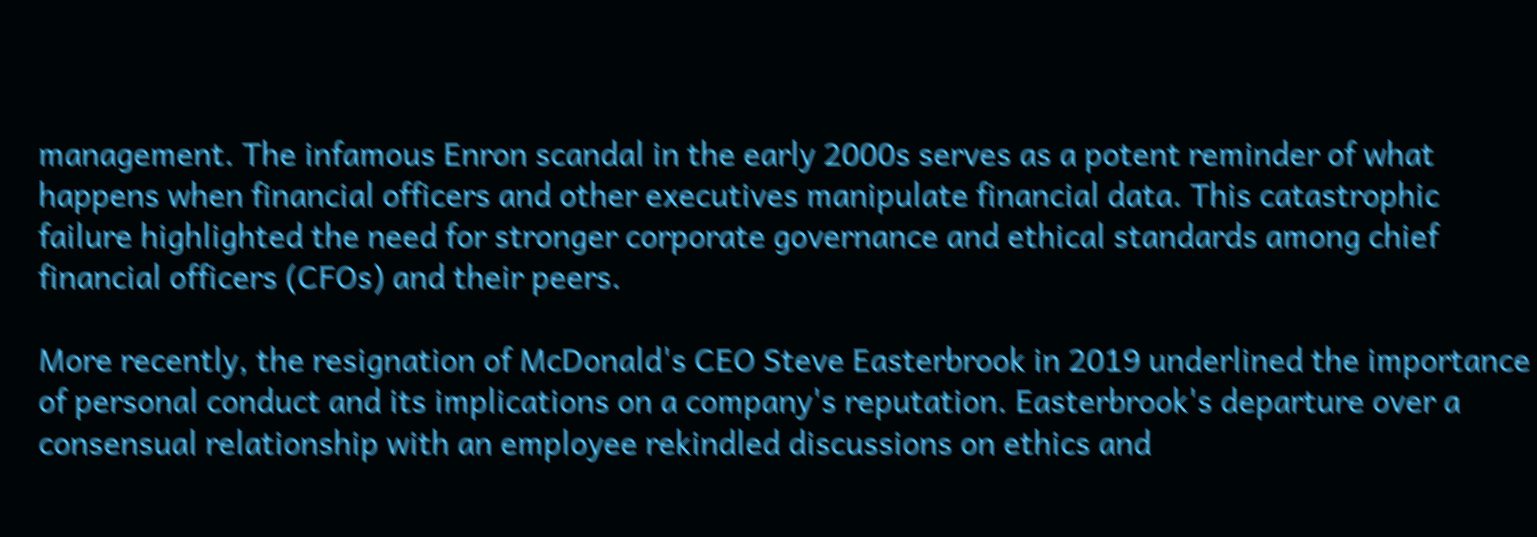management. The infamous Enron scandal in the early 2000s serves as a potent reminder of what happens when financial officers and other executives manipulate financial data. This catastrophic failure highlighted the need for stronger corporate governance and ethical standards among chief financial officers (CFOs) and their peers.

More recently, the resignation of McDonald's CEO Steve Easterbrook in 2019 underlined the importance of personal conduct and its implications on a company's reputation. Easterbrook's departure over a consensual relationship with an employee rekindled discussions on ethics and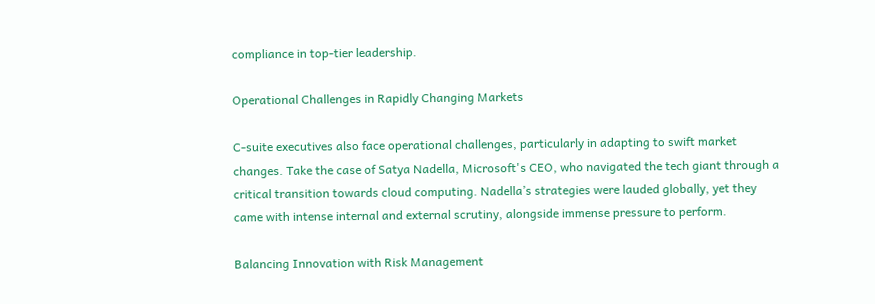compliance in top-tier leadership.

Operational Challenges in Rapidly Changing Markets

C-suite executives also face operational challenges, particularly in adapting to swift market changes. Take the case of Satya Nadella, Microsoft's CEO, who navigated the tech giant through a critical transition towards cloud computing. Nadella’s strategies were lauded globally, yet they came with intense internal and external scrutiny, alongside immense pressure to perform.

Balancing Innovation with Risk Management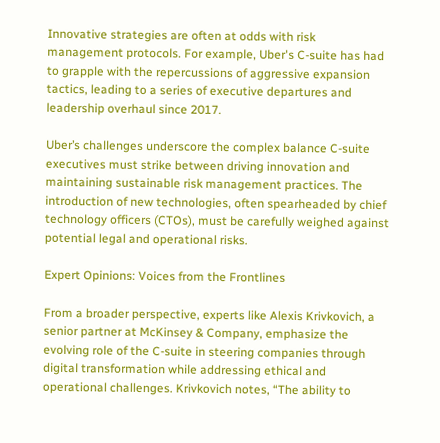Innovative strategies are often at odds with risk management protocols. For example, Uber's C-suite has had to grapple with the repercussions of aggressive expansion tactics, leading to a series of executive departures and leadership overhaul since 2017.

Uber’s challenges underscore the complex balance C-suite executives must strike between driving innovation and maintaining sustainable risk management practices. The introduction of new technologies, often spearheaded by chief technology officers (CTOs), must be carefully weighed against potential legal and operational risks.

Expert Opinions: Voices from the Frontlines

From a broader perspective, experts like Alexis Krivkovich, a senior partner at McKinsey & Company, emphasize the evolving role of the C-suite in steering companies through digital transformation while addressing ethical and operational challenges. Krivkovich notes, “The ability to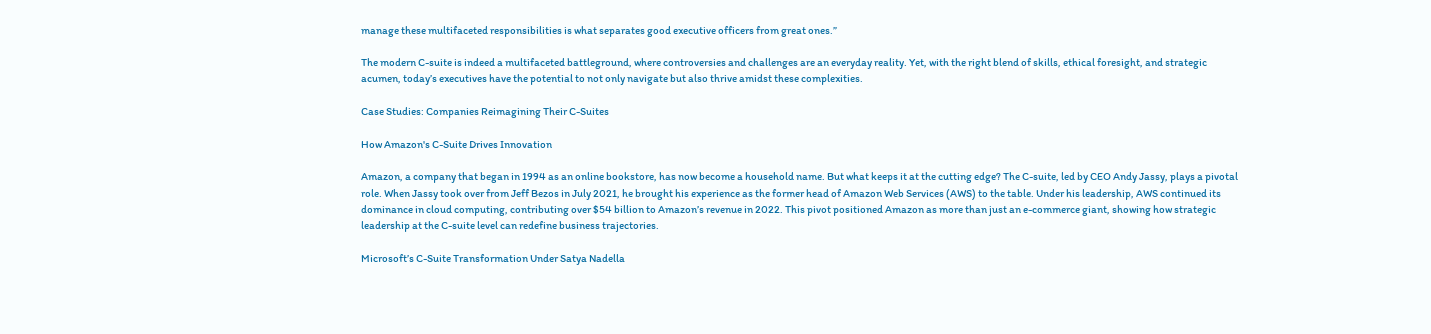manage these multifaceted responsibilities is what separates good executive officers from great ones.”

The modern C-suite is indeed a multifaceted battleground, where controversies and challenges are an everyday reality. Yet, with the right blend of skills, ethical foresight, and strategic acumen, today’s executives have the potential to not only navigate but also thrive amidst these complexities.

Case Studies: Companies Reimagining Their C-Suites

How Amazon's C-Suite Drives Innovation

Amazon, a company that began in 1994 as an online bookstore, has now become a household name. But what keeps it at the cutting edge? The C-suite, led by CEO Andy Jassy, plays a pivotal role. When Jassy took over from Jeff Bezos in July 2021, he brought his experience as the former head of Amazon Web Services (AWS) to the table. Under his leadership, AWS continued its dominance in cloud computing, contributing over $54 billion to Amazon’s revenue in 2022. This pivot positioned Amazon as more than just an e-commerce giant, showing how strategic leadership at the C-suite level can redefine business trajectories.

Microsoft’s C-Suite Transformation Under Satya Nadella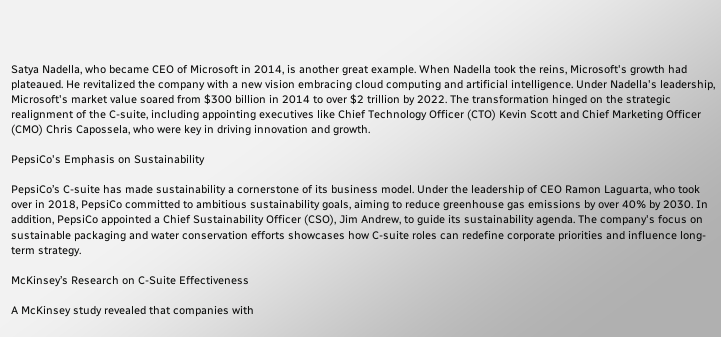Satya Nadella, who became CEO of Microsoft in 2014, is another great example. When Nadella took the reins, Microsoft's growth had plateaued. He revitalized the company with a new vision embracing cloud computing and artificial intelligence. Under Nadella's leadership, Microsoft's market value soared from $300 billion in 2014 to over $2 trillion by 2022. The transformation hinged on the strategic realignment of the C-suite, including appointing executives like Chief Technology Officer (CTO) Kevin Scott and Chief Marketing Officer (CMO) Chris Capossela, who were key in driving innovation and growth.

PepsiCo's Emphasis on Sustainability

PepsiCo’s C-suite has made sustainability a cornerstone of its business model. Under the leadership of CEO Ramon Laguarta, who took over in 2018, PepsiCo committed to ambitious sustainability goals, aiming to reduce greenhouse gas emissions by over 40% by 2030. In addition, PepsiCo appointed a Chief Sustainability Officer (CSO), Jim Andrew, to guide its sustainability agenda. The company's focus on sustainable packaging and water conservation efforts showcases how C-suite roles can redefine corporate priorities and influence long-term strategy.

McKinsey’s Research on C-Suite Effectiveness

A McKinsey study revealed that companies with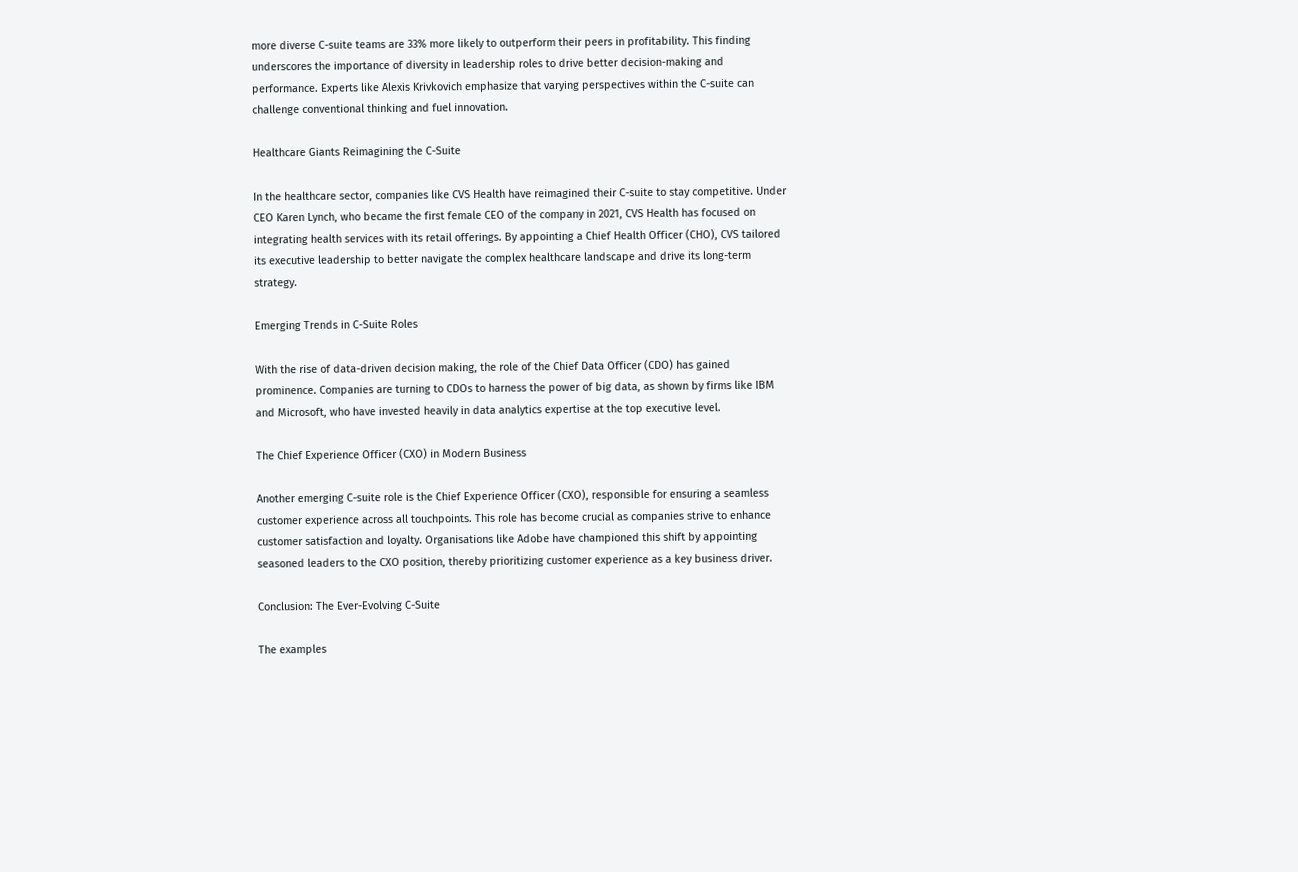more diverse C-suite teams are 33% more likely to outperform their peers in profitability. This finding underscores the importance of diversity in leadership roles to drive better decision-making and performance. Experts like Alexis Krivkovich emphasize that varying perspectives within the C-suite can challenge conventional thinking and fuel innovation.

Healthcare Giants Reimagining the C-Suite

In the healthcare sector, companies like CVS Health have reimagined their C-suite to stay competitive. Under CEO Karen Lynch, who became the first female CEO of the company in 2021, CVS Health has focused on integrating health services with its retail offerings. By appointing a Chief Health Officer (CHO), CVS tailored its executive leadership to better navigate the complex healthcare landscape and drive its long-term strategy.

Emerging Trends in C-Suite Roles

With the rise of data-driven decision making, the role of the Chief Data Officer (CDO) has gained prominence. Companies are turning to CDOs to harness the power of big data, as shown by firms like IBM and Microsoft, who have invested heavily in data analytics expertise at the top executive level.

The Chief Experience Officer (CXO) in Modern Business

Another emerging C-suite role is the Chief Experience Officer (CXO), responsible for ensuring a seamless customer experience across all touchpoints. This role has become crucial as companies strive to enhance customer satisfaction and loyalty. Organisations like Adobe have championed this shift by appointing seasoned leaders to the CXO position, thereby prioritizing customer experience as a key business driver.

Conclusion: The Ever-Evolving C-Suite

The examples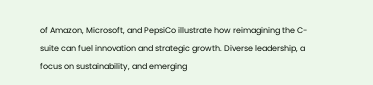of Amazon, Microsoft, and PepsiCo illustrate how reimagining the C-suite can fuel innovation and strategic growth. Diverse leadership, a focus on sustainability, and emerging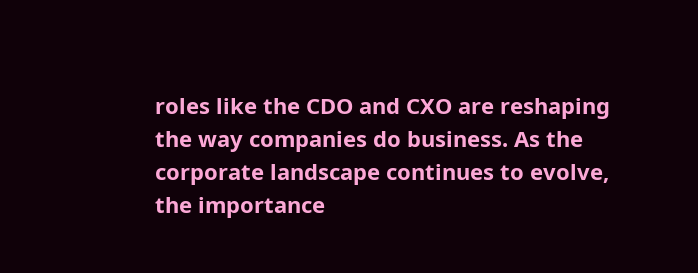roles like the CDO and CXO are reshaping the way companies do business. As the corporate landscape continues to evolve, the importance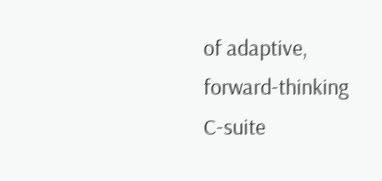of adaptive, forward-thinking C-suite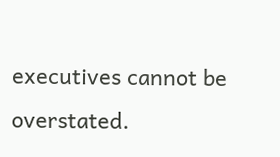executives cannot be overstated.